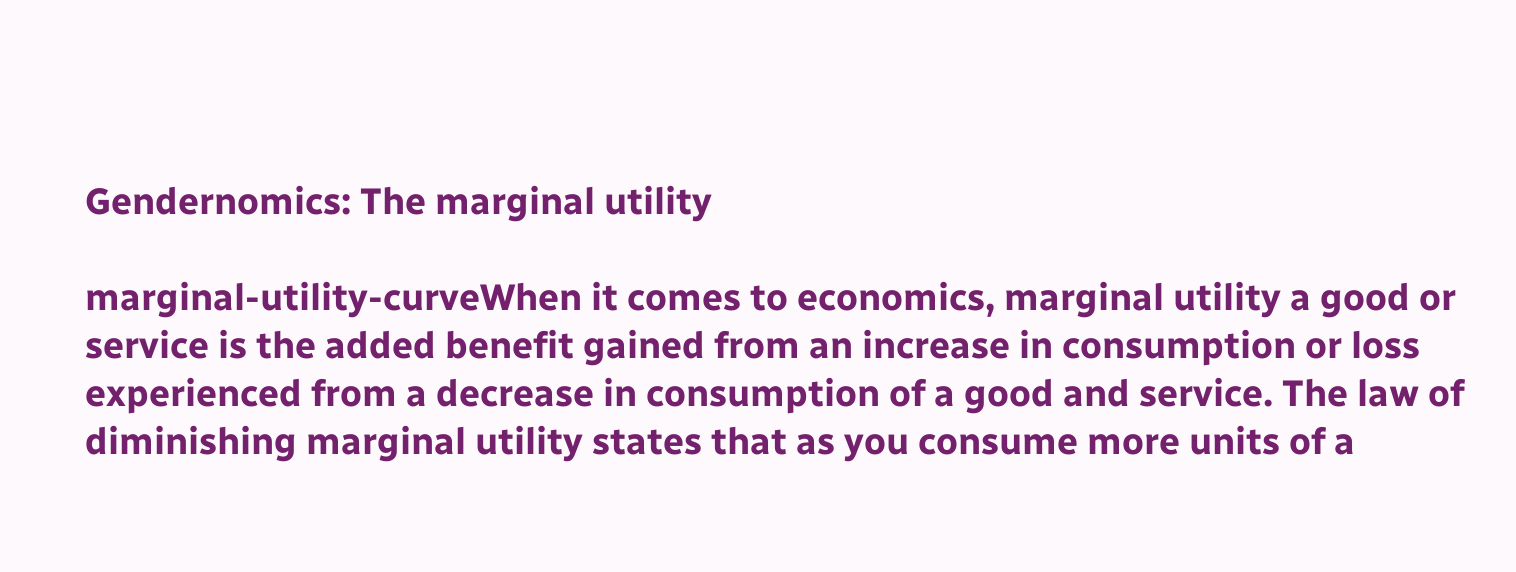Gendernomics: The marginal utility

marginal-utility-curveWhen it comes to economics, marginal utility a good or service is the added benefit gained from an increase in consumption or loss experienced from a decrease in consumption of a good and service. The law of diminishing marginal utility states that as you consume more units of a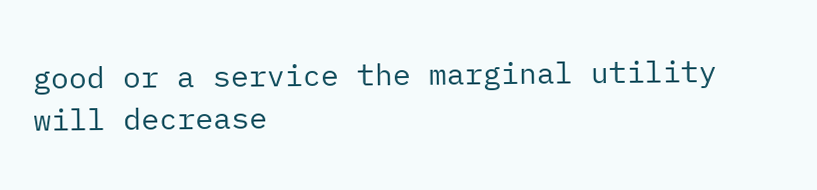good or a service the marginal utility will decrease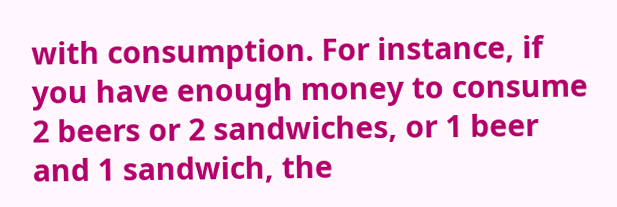with consumption. For instance, if you have enough money to consume 2 beers or 2 sandwiches, or 1 beer and 1 sandwich, the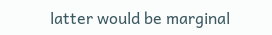latter would be marginal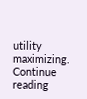utility maximizing. Continue reading